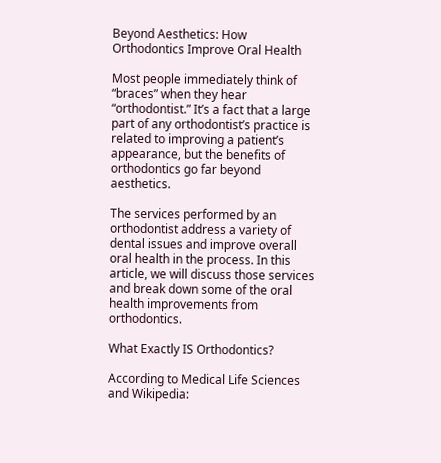Beyond Aesthetics: How Orthodontics Improve Oral Health

Most people immediately think of “braces” when they hear “orthodontist.” It’s a fact that a large part of any orthodontist’s practice is related to improving a patient’s appearance, but the benefits of orthodontics go far beyond aesthetics.

The services performed by an orthodontist address a variety of dental issues and improve overall oral health in the process. In this article, we will discuss those services and break down some of the oral health improvements from orthodontics.

What Exactly IS Orthodontics?

According to Medical Life Sciences and Wikipedia: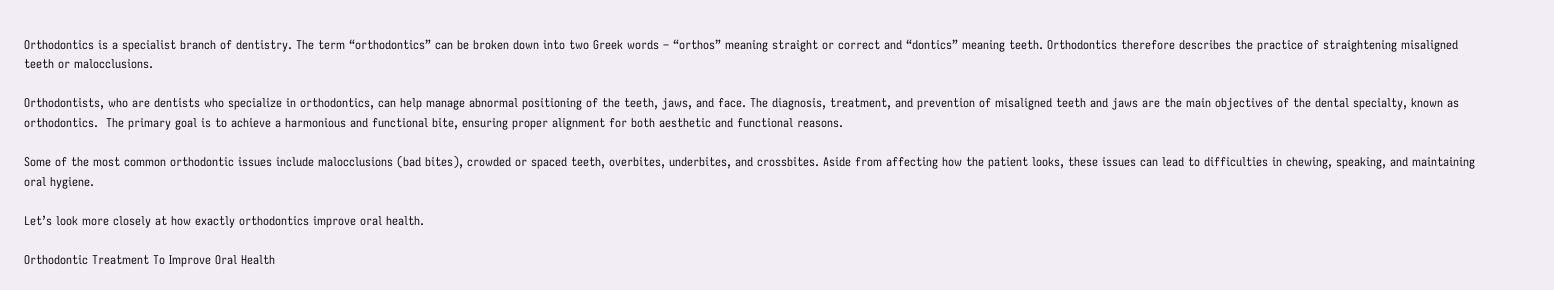Orthodontics is a specialist branch of dentistry. The term “orthodontics” can be broken down into two Greek words – “orthos” meaning straight or correct and “dontics” meaning teeth. Orthodontics therefore describes the practice of straightening misaligned teeth or malocclusions.

Orthodontists, who are dentists who specialize in orthodontics, can help manage abnormal positioning of the teeth, jaws, and face. The diagnosis, treatment, and prevention of misaligned teeth and jaws are the main objectives of the dental specialty, known as orthodontics.  The primary goal is to achieve a harmonious and functional bite, ensuring proper alignment for both aesthetic and functional reasons.

Some of the most common orthodontic issues include malocclusions (bad bites), crowded or spaced teeth, overbites, underbites, and crossbites. Aside from affecting how the patient looks, these issues can lead to difficulties in chewing, speaking, and maintaining oral hygiene.

Let’s look more closely at how exactly orthodontics improve oral health.

Orthodontic Treatment To Improve Oral Health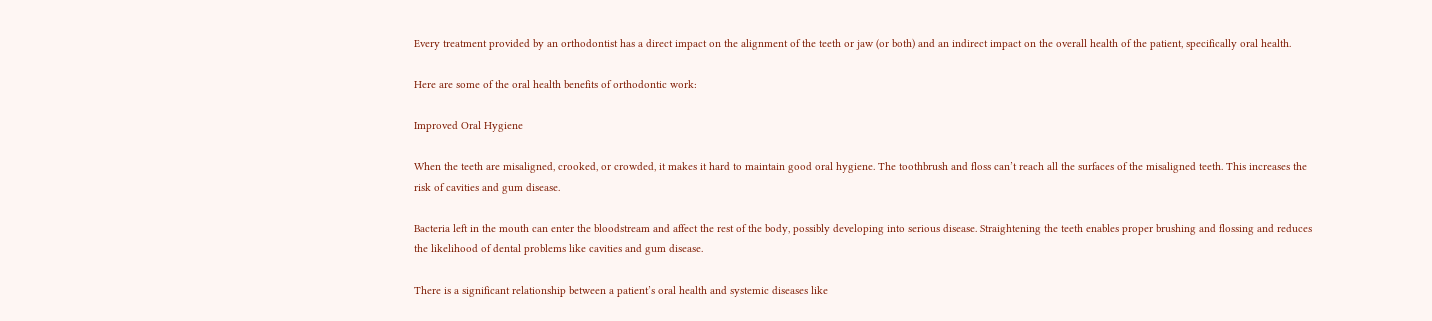Every treatment provided by an orthodontist has a direct impact on the alignment of the teeth or jaw (or both) and an indirect impact on the overall health of the patient, specifically oral health.

Here are some of the oral health benefits of orthodontic work:

Improved Oral Hygiene

When the teeth are misaligned, crooked, or crowded, it makes it hard to maintain good oral hygiene. The toothbrush and floss can’t reach all the surfaces of the misaligned teeth. This increases the risk of cavities and gum disease.

Bacteria left in the mouth can enter the bloodstream and affect the rest of the body, possibly developing into serious disease. Straightening the teeth enables proper brushing and flossing and reduces the likelihood of dental problems like cavities and gum disease.

There is a significant relationship between a patient’s oral health and systemic diseases like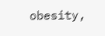obesity,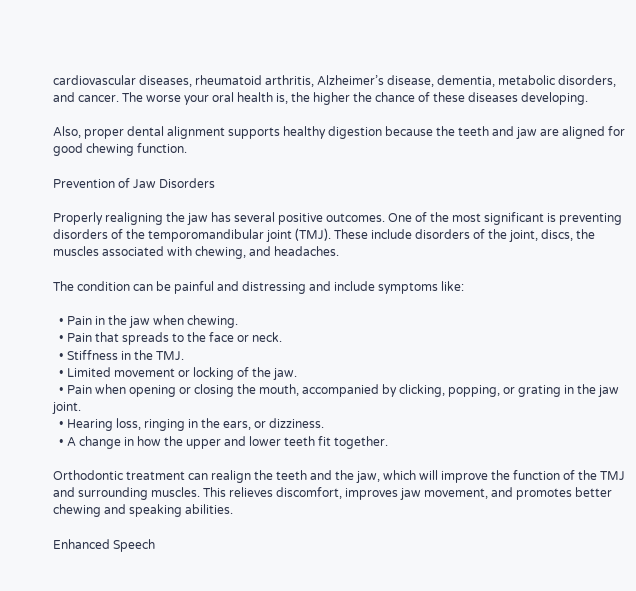cardiovascular diseases, rheumatoid arthritis, Alzheimer’s disease, dementia, metabolic disorders, and cancer. The worse your oral health is, the higher the chance of these diseases developing.

Also, proper dental alignment supports healthy digestion because the teeth and jaw are aligned for good chewing function.

Prevention of Jaw Disorders

Properly realigning the jaw has several positive outcomes. One of the most significant is preventing disorders of the temporomandibular joint (TMJ). These include disorders of the joint, discs, the muscles associated with chewing, and headaches.

The condition can be painful and distressing and include symptoms like:

  • Pain in the jaw when chewing.
  • Pain that spreads to the face or neck.
  • Stiffness in the TMJ.
  • Limited movement or locking of the jaw.
  • Pain when opening or closing the mouth, accompanied by clicking, popping, or grating in the jaw joint.
  • Hearing loss, ringing in the ears, or dizziness.
  • A change in how the upper and lower teeth fit together.

Orthodontic treatment can realign the teeth and the jaw, which will improve the function of the TMJ and surrounding muscles. This relieves discomfort, improves jaw movement, and promotes better chewing and speaking abilities.

Enhanced Speech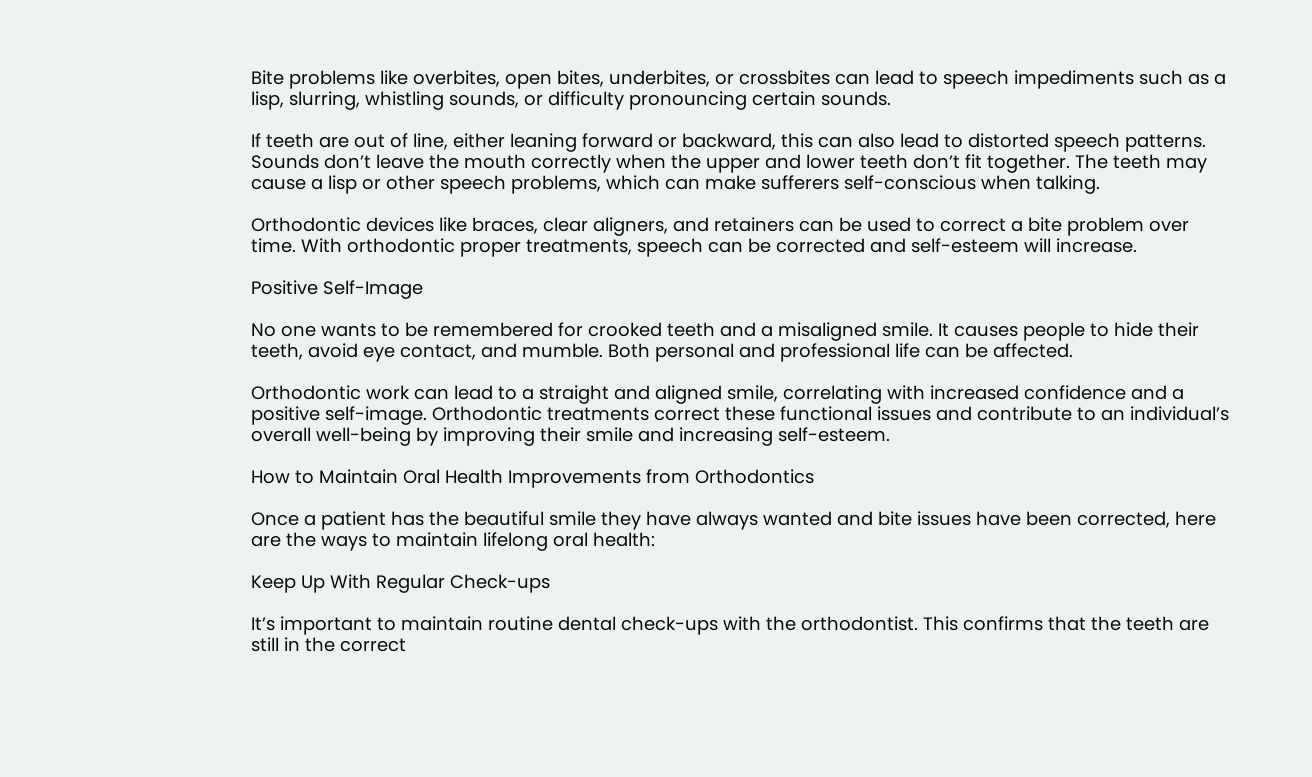Bite problems like overbites, open bites, underbites, or crossbites can lead to speech impediments such as a lisp, slurring, whistling sounds, or difficulty pronouncing certain sounds.

If teeth are out of line, either leaning forward or backward, this can also lead to distorted speech patterns. Sounds don’t leave the mouth correctly when the upper and lower teeth don’t fit together. The teeth may cause a lisp or other speech problems, which can make sufferers self-conscious when talking.

Orthodontic devices like braces, clear aligners, and retainers can be used to correct a bite problem over time. With orthodontic proper treatments, speech can be corrected and self-esteem will increase.

Positive Self-Image

No one wants to be remembered for crooked teeth and a misaligned smile. It causes people to hide their teeth, avoid eye contact, and mumble. Both personal and professional life can be affected.

Orthodontic work can lead to a straight and aligned smile, correlating with increased confidence and a positive self-image. Orthodontic treatments correct these functional issues and contribute to an individual’s overall well-being by improving their smile and increasing self-esteem.

How to Maintain Oral Health Improvements from Orthodontics

Once a patient has the beautiful smile they have always wanted and bite issues have been corrected, here are the ways to maintain lifelong oral health:

Keep Up With Regular Check-ups

It’s important to maintain routine dental check-ups with the orthodontist. This confirms that the teeth are still in the correct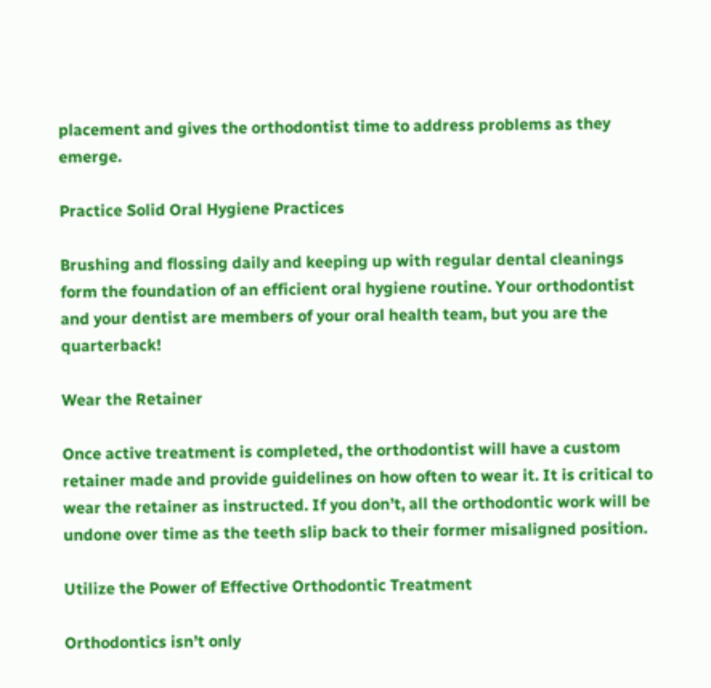placement and gives the orthodontist time to address problems as they emerge.

Practice Solid Oral Hygiene Practices

Brushing and flossing daily and keeping up with regular dental cleanings form the foundation of an efficient oral hygiene routine. Your orthodontist and your dentist are members of your oral health team, but you are the quarterback!

Wear the Retainer

Once active treatment is completed, the orthodontist will have a custom retainer made and provide guidelines on how often to wear it. It is critical to wear the retainer as instructed. If you don’t, all the orthodontic work will be undone over time as the teeth slip back to their former misaligned position.

Utilize the Power of Effective Orthodontic Treatment

Orthodontics isn’t only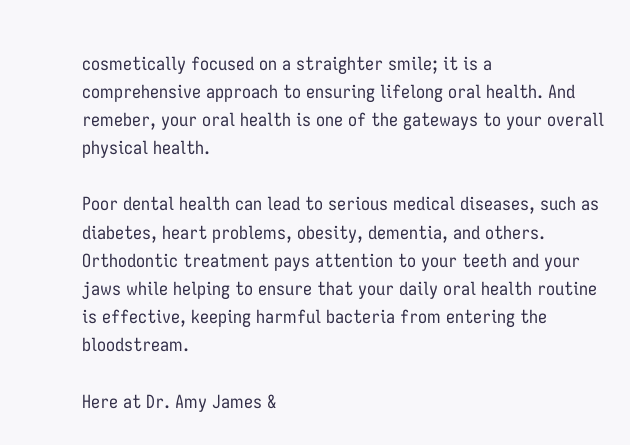cosmetically focused on a straighter smile; it is a comprehensive approach to ensuring lifelong oral health. And remeber, your oral health is one of the gateways to your overall physical health.

Poor dental health can lead to serious medical diseases, such as diabetes, heart problems, obesity, dementia, and others. Orthodontic treatment pays attention to your teeth and your jaws while helping to ensure that your daily oral health routine is effective, keeping harmful bacteria from entering the bloodstream.

Here at Dr. Amy James &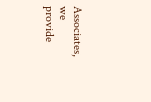Associates, we provide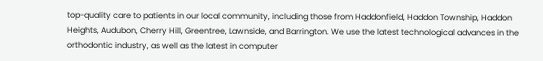top-quality care to patients in our local community, including those from Haddonfield, Haddon Township, Haddon Heights, Audubon, Cherry Hill, Greentree, Lawnside, and Barrington. We use the latest technological advances in the orthodontic industry, as well as the latest in computer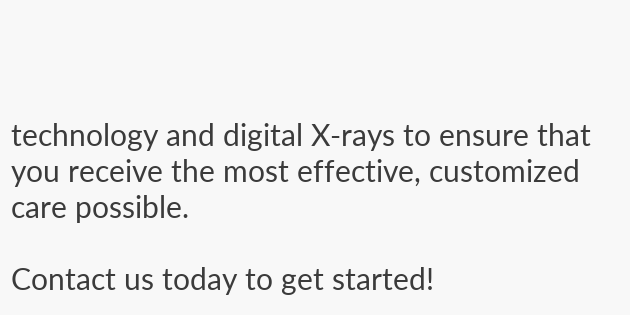technology and digital X-rays to ensure that you receive the most effective, customized care possible.

Contact us today to get started!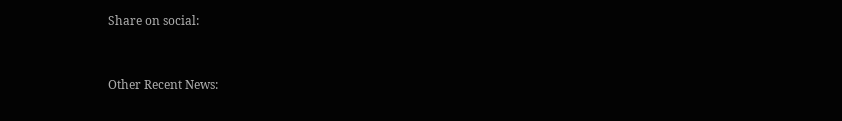Share on social:


Other Recent News: